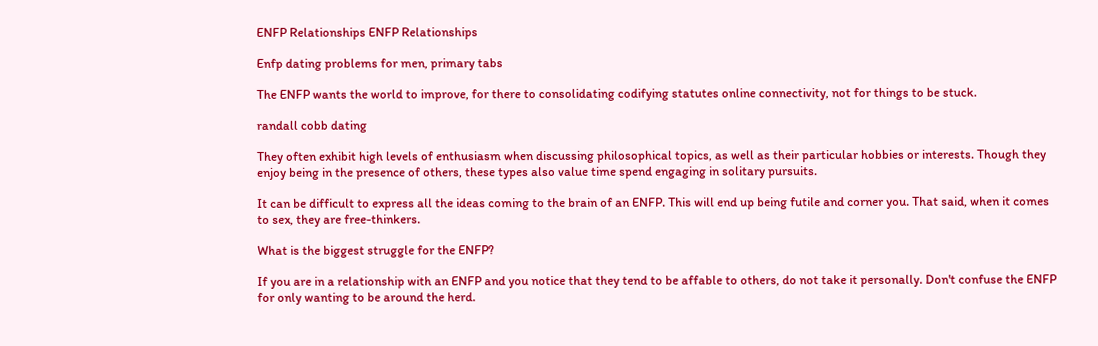ENFP Relationships ENFP Relationships

Enfp dating problems for men, primary tabs

The ENFP wants the world to improve, for there to consolidating codifying statutes online connectivity, not for things to be stuck.

randall cobb dating

They often exhibit high levels of enthusiasm when discussing philosophical topics, as well as their particular hobbies or interests. Though they enjoy being in the presence of others, these types also value time spend engaging in solitary pursuits.

It can be difficult to express all the ideas coming to the brain of an ENFP. This will end up being futile and corner you. That said, when it comes to sex, they are free-thinkers.

What is the biggest struggle for the ENFP?

If you are in a relationship with an ENFP and you notice that they tend to be affable to others, do not take it personally. Don't confuse the ENFP for only wanting to be around the herd.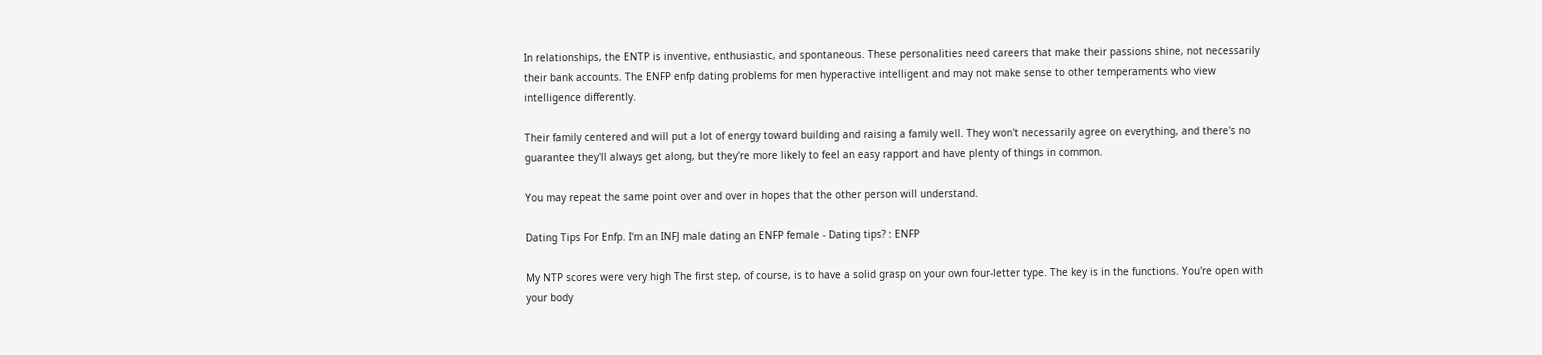In relationships, the ENTP is inventive, enthusiastic, and spontaneous. These personalities need careers that make their passions shine, not necessarily their bank accounts. The ENFP enfp dating problems for men hyperactive intelligent and may not make sense to other temperaments who view intelligence differently.

Their family centered and will put a lot of energy toward building and raising a family well. They won't necessarily agree on everything, and there's no guarantee they'll always get along, but they're more likely to feel an easy rapport and have plenty of things in common.

You may repeat the same point over and over in hopes that the other person will understand.

Dating Tips For Enfp. I'm an INFJ male dating an ENFP female - Dating tips? : ENFP

My NTP scores were very high The first step, of course, is to have a solid grasp on your own four-letter type. The key is in the functions. You're open with your body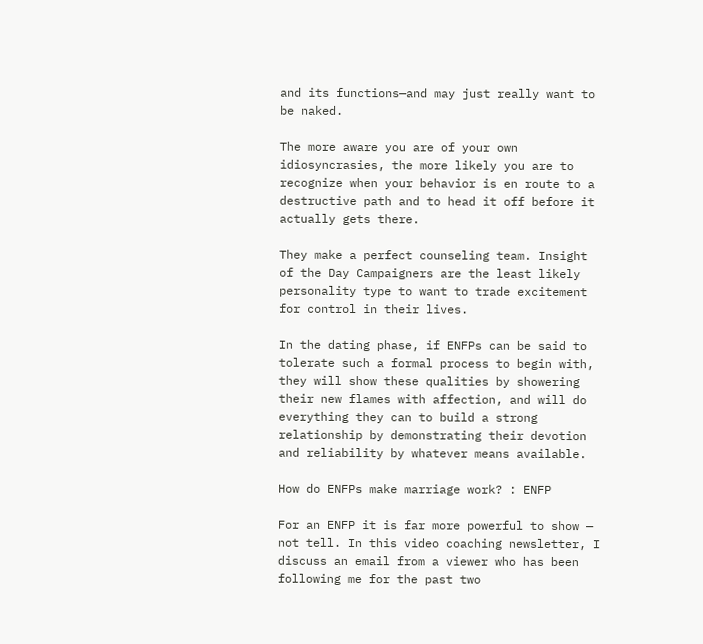and its functions—and may just really want to be naked.

The more aware you are of your own idiosyncrasies, the more likely you are to recognize when your behavior is en route to a destructive path and to head it off before it actually gets there.

They make a perfect counseling team. Insight of the Day Campaigners are the least likely personality type to want to trade excitement for control in their lives.

In the dating phase, if ENFPs can be said to tolerate such a formal process to begin with, they will show these qualities by showering their new flames with affection, and will do everything they can to build a strong relationship by demonstrating their devotion and reliability by whatever means available.

How do ENFPs make marriage work? : ENFP

For an ENFP it is far more powerful to show — not tell. In this video coaching newsletter, I discuss an email from a viewer who has been following me for the past two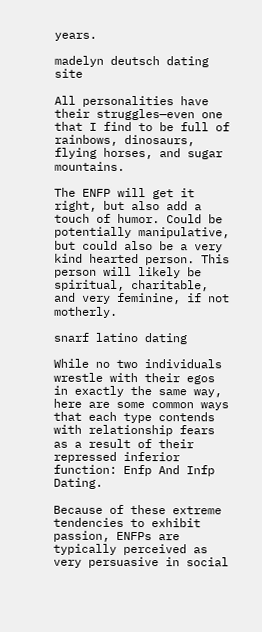years.

madelyn deutsch dating site

All personalities have their struggles—even one that I find to be full of rainbows, dinosaurs, flying horses, and sugar mountains.

The ENFP will get it right, but also add a touch of humor. Could be potentially manipulative, but could also be a very kind hearted person. This person will likely be spiritual, charitable, and very feminine, if not motherly.

snarf latino dating

While no two individuals wrestle with their egos in exactly the same way, here are some common ways that each type contends with relationship fears as a result of their repressed inferior function: Enfp And Infp Dating.

Because of these extreme tendencies to exhibit passion, ENFPs are typically perceived as very persuasive in social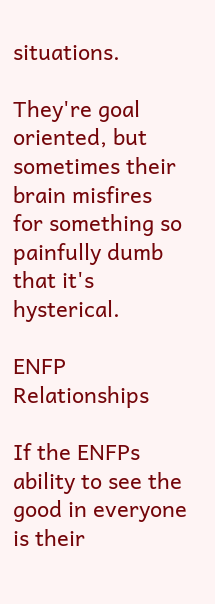situations.

They're goal oriented, but sometimes their brain misfires for something so painfully dumb that it's hysterical.

ENFP Relationships

If the ENFPs ability to see the good in everyone is their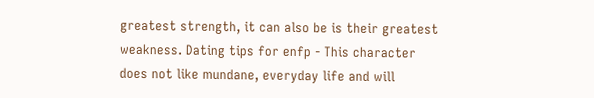greatest strength, it can also be is their greatest weakness. Dating tips for enfp - This character does not like mundane, everyday life and will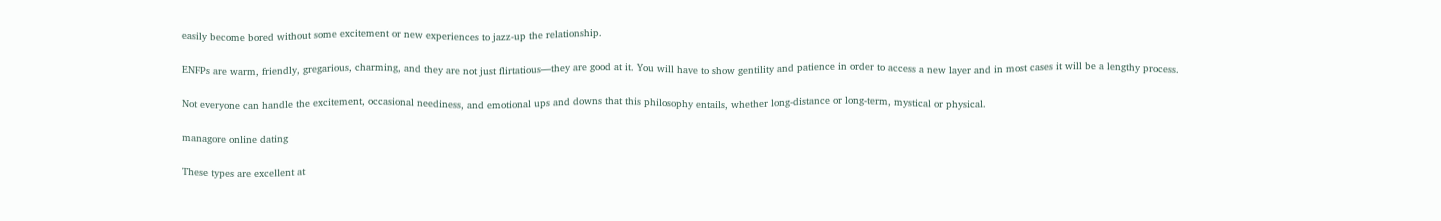easily become bored without some excitement or new experiences to jazz-up the relationship.

ENFPs are warm, friendly, gregarious, charming, and they are not just flirtatious—they are good at it. You will have to show gentility and patience in order to access a new layer and in most cases it will be a lengthy process.

Not everyone can handle the excitement, occasional neediness, and emotional ups and downs that this philosophy entails, whether long-distance or long-term, mystical or physical.

managore online dating

These types are excellent at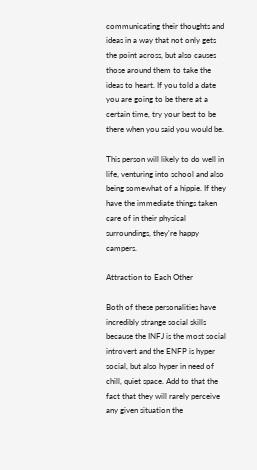communicating their thoughts and ideas in a way that not only gets the point across, but also causes those around them to take the ideas to heart. If you told a date you are going to be there at a certain time, try your best to be there when you said you would be.

This person will likely to do well in life, venturing into school and also being somewhat of a hippie. If they have the immediate things taken care of in their physical surroundings, they're happy campers.

Attraction to Each Other

Both of these personalities have incredibly strange social skills because the INFJ is the most social introvert and the ENFP is hyper social, but also hyper in need of chill, quiet space. Add to that the fact that they will rarely perceive any given situation the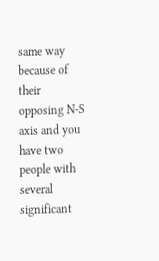same way because of their opposing N-S axis and you have two people with several significant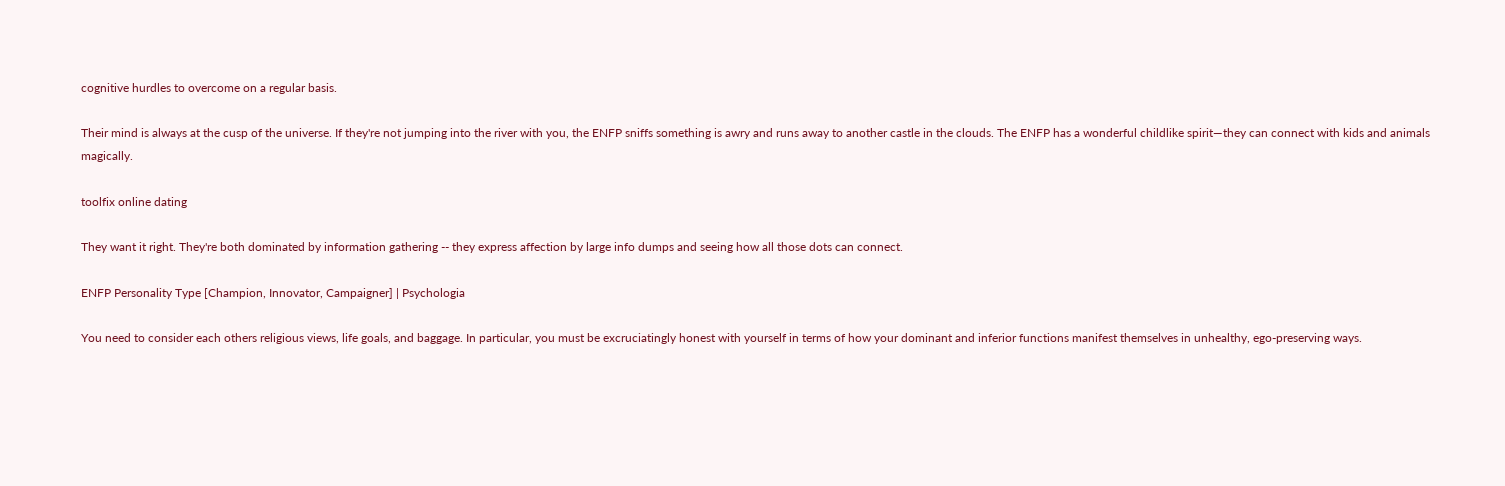cognitive hurdles to overcome on a regular basis.

Their mind is always at the cusp of the universe. If they're not jumping into the river with you, the ENFP sniffs something is awry and runs away to another castle in the clouds. The ENFP has a wonderful childlike spirit—they can connect with kids and animals magically.

toolfix online dating

They want it right. They're both dominated by information gathering -- they express affection by large info dumps and seeing how all those dots can connect.

ENFP Personality Type [Champion, Innovator, Campaigner] | Psychologia

You need to consider each others religious views, life goals, and baggage. In particular, you must be excruciatingly honest with yourself in terms of how your dominant and inferior functions manifest themselves in unhealthy, ego-preserving ways.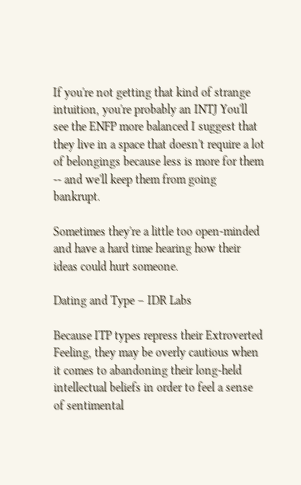If you're not getting that kind of strange intuition, you're probably an INTJ You'll see the ENFP more balanced I suggest that they live in a space that doesn't require a lot of belongings because less is more for them -- and we'll keep them from going bankrupt.

Sometimes they're a little too open-minded and have a hard time hearing how their ideas could hurt someone.

Dating and Type – IDR Labs

Because ITP types repress their Extroverted Feeling, they may be overly cautious when it comes to abandoning their long-held intellectual beliefs in order to feel a sense of sentimental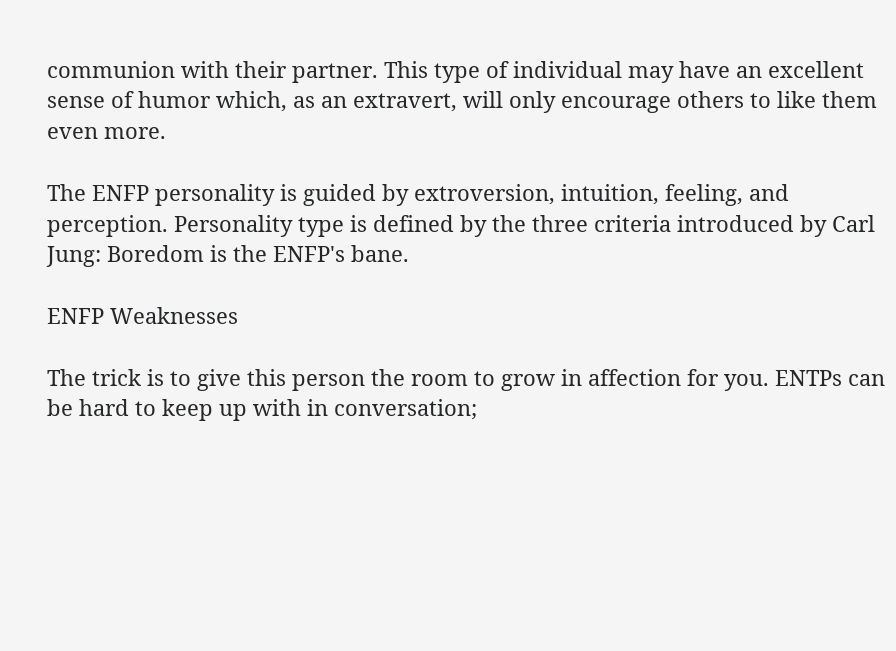communion with their partner. This type of individual may have an excellent sense of humor which, as an extravert, will only encourage others to like them even more.

The ENFP personality is guided by extroversion, intuition, feeling, and perception. Personality type is defined by the three criteria introduced by Carl Jung: Boredom is the ENFP's bane.

ENFP Weaknesses

The trick is to give this person the room to grow in affection for you. ENTPs can be hard to keep up with in conversation;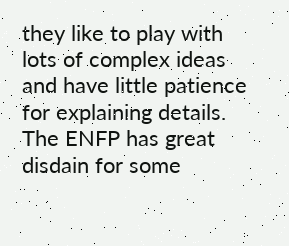they like to play with lots of complex ideas and have little patience for explaining details. The ENFP has great disdain for some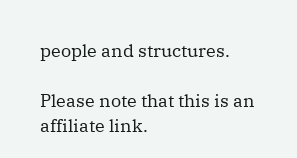people and structures.

Please note that this is an affiliate link.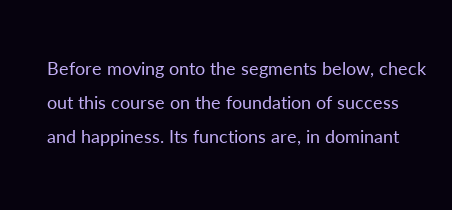Before moving onto the segments below, check out this course on the foundation of success and happiness. Its functions are, in dominant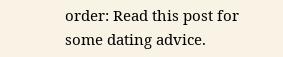order: Read this post for some dating advice.